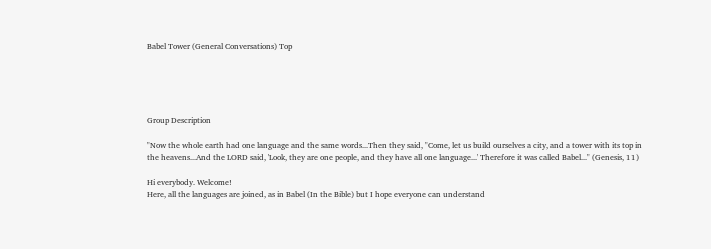Babel Tower (General Conversations) Top





Group Description

"Now the whole earth had one language and the same words...Then they said, "Come, let us build ourselves a city, and a tower with its top in the heavens...And the LORD said, 'Look, they are one people, and they have all one language...' Therefore it was called Babel..." (Genesis, 11)

Hi everybody. Welcome!
Here, all the languages are joined, as in Babel (In the Bible) but I hope everyone can understand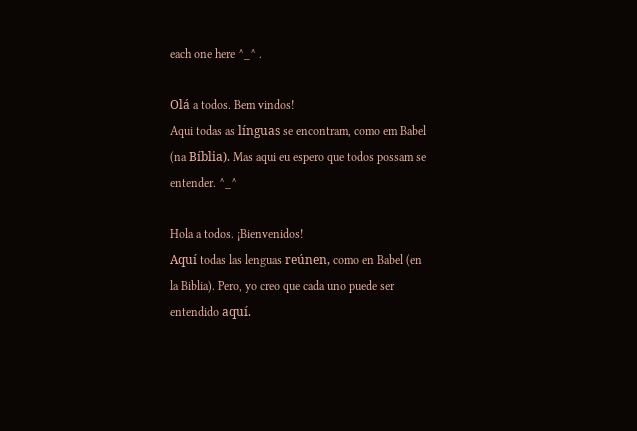each one here ^_^ .

Olá a todos. Bem vindos!
Aqui todas as línguas se encontram, como em Babel (na Bíblia). Mas aqui eu espero que todos possam se entender. ^_^

Hola a todos. ¡Bienvenidos!
Aquí todas las lenguas reúnen, como en Babel (en la Biblia). Pero, yo creo que cada uno puede ser entendido aquí.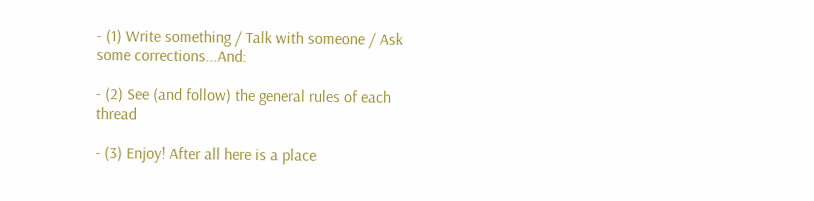- (1) Write something / Talk with someone / Ask some corrections...And:

- (2) See (and follow) the general rules of each thread

- (3) Enjoy! After all here is a place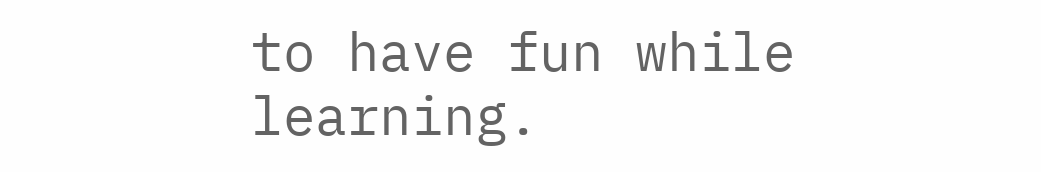to have fun while learning.